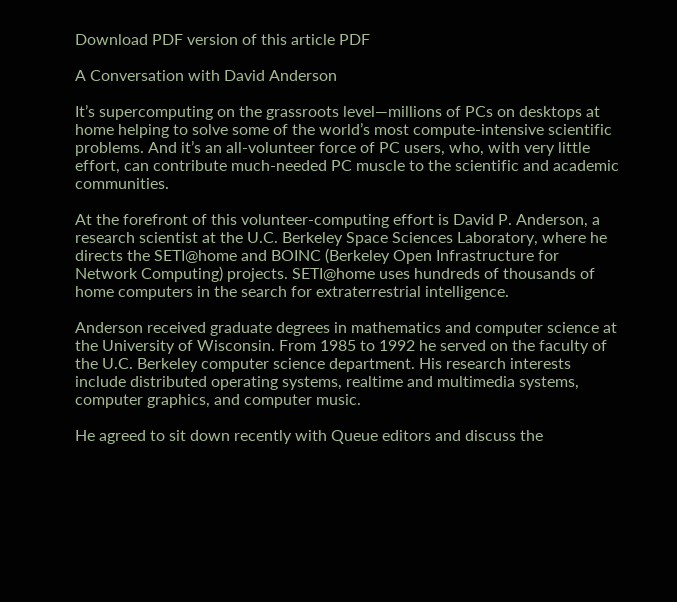Download PDF version of this article PDF

A Conversation with David Anderson

It’s supercomputing on the grassroots level—millions of PCs on desktops at home helping to solve some of the world’s most compute-intensive scientific problems. And it’s an all-volunteer force of PC users, who, with very little effort, can contribute much-needed PC muscle to the scientific and academic communities.

At the forefront of this volunteer-computing effort is David P. Anderson, a research scientist at the U.C. Berkeley Space Sciences Laboratory, where he directs the SETI@home and BOINC (Berkeley Open Infrastructure for Network Computing) projects. SETI@home uses hundreds of thousands of home computers in the search for extraterrestrial intelligence.

Anderson received graduate degrees in mathematics and computer science at the University of Wisconsin. From 1985 to 1992 he served on the faculty of the U.C. Berkeley computer science department. His research interests include distributed operating systems, realtime and multimedia systems, computer graphics, and computer music.

He agreed to sit down recently with Queue editors and discuss the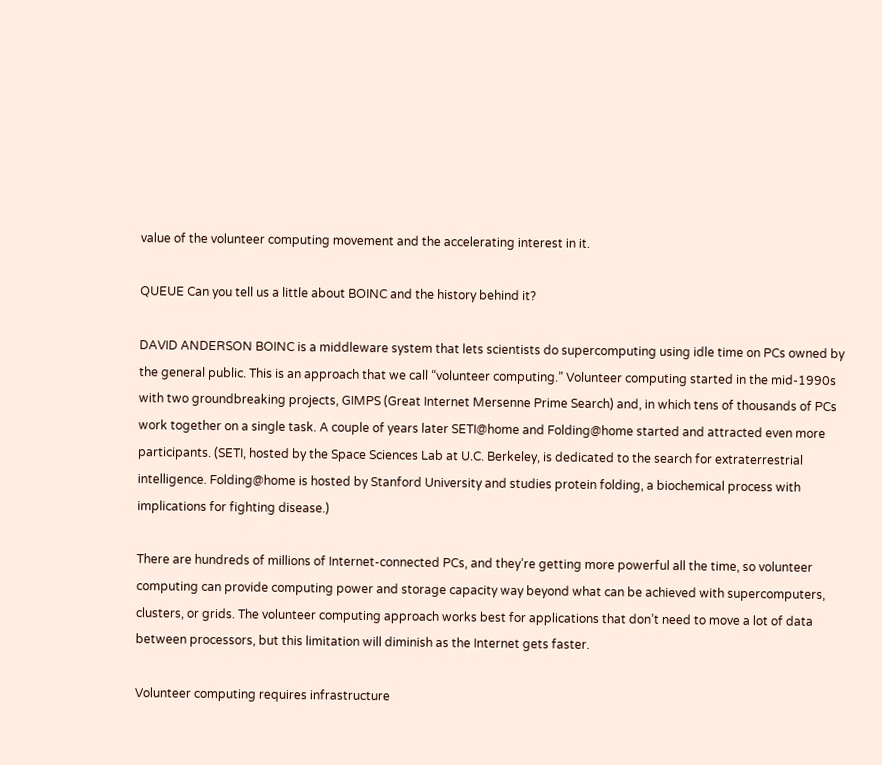value of the volunteer computing movement and the accelerating interest in it.

QUEUE Can you tell us a little about BOINC and the history behind it?

DAVID ANDERSON BOINC is a middleware system that lets scientists do supercomputing using idle time on PCs owned by the general public. This is an approach that we call “volunteer computing.” Volunteer computing started in the mid-1990s with two groundbreaking projects, GIMPS (Great Internet Mersenne Prime Search) and, in which tens of thousands of PCs work together on a single task. A couple of years later SETI@home and Folding@home started and attracted even more participants. (SETI, hosted by the Space Sciences Lab at U.C. Berkeley, is dedicated to the search for extraterrestrial intelligence. Folding@home is hosted by Stanford University and studies protein folding, a biochemical process with implications for fighting disease.)

There are hundreds of millions of Internet-connected PCs, and they’re getting more powerful all the time, so volunteer computing can provide computing power and storage capacity way beyond what can be achieved with supercomputers, clusters, or grids. The volunteer computing approach works best for applications that don’t need to move a lot of data between processors, but this limitation will diminish as the Internet gets faster.

Volunteer computing requires infrastructure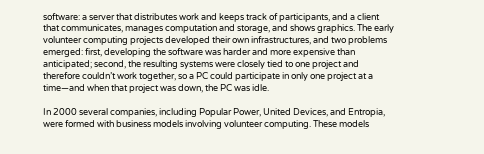software: a server that distributes work and keeps track of participants, and a client that communicates, manages computation and storage, and shows graphics. The early volunteer computing projects developed their own infrastructures, and two problems emerged: first, developing the software was harder and more expensive than anticipated; second, the resulting systems were closely tied to one project and therefore couldn’t work together, so a PC could participate in only one project at a time—and when that project was down, the PC was idle.

In 2000 several companies, including Popular Power, United Devices, and Entropia, were formed with business models involving volunteer computing. These models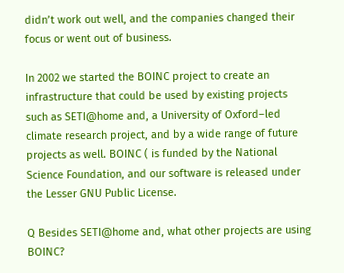didn’t work out well, and the companies changed their focus or went out of business.

In 2002 we started the BOINC project to create an infrastructure that could be used by existing projects such as SETI@home and, a University of Oxford–led climate research project, and by a wide range of future projects as well. BOINC ( is funded by the National Science Foundation, and our software is released under the Lesser GNU Public License.

Q Besides SETI@home and, what other projects are using BOINC?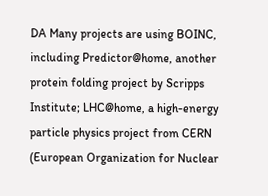DA Many projects are using BOINC, including Predictor@home, another protein folding project by Scripps Institute; LHC@home, a high-energy particle physics project from CERN (European Organization for Nuclear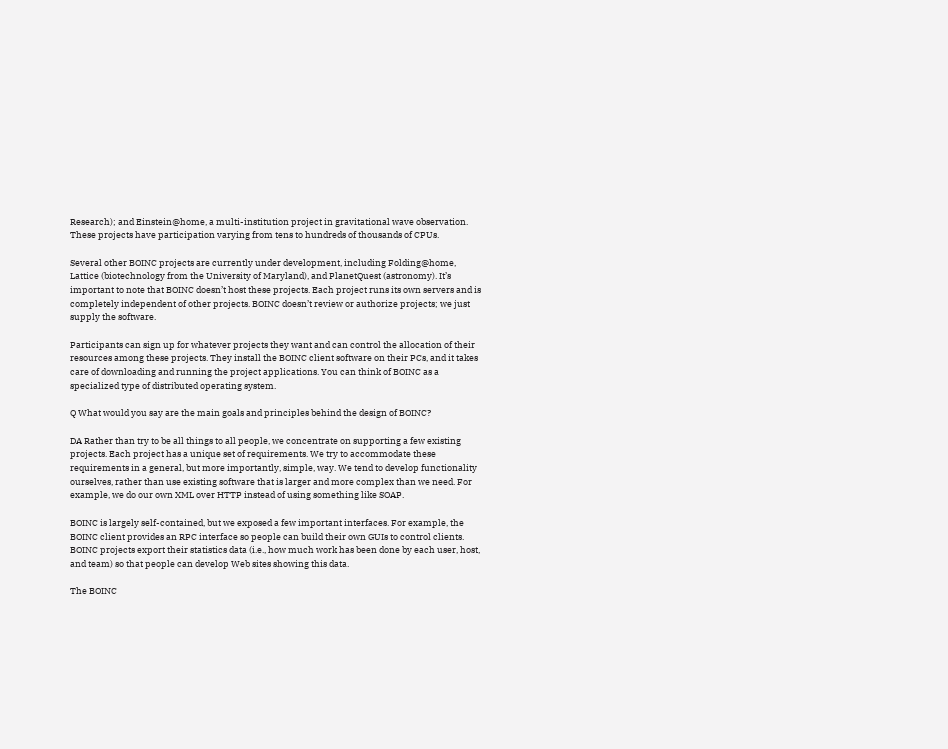Research); and Einstein@home, a multi-institution project in gravitational wave observation. These projects have participation varying from tens to hundreds of thousands of CPUs.

Several other BOINC projects are currently under development, including Folding@home, Lattice (biotechnology from the University of Maryland), and PlanetQuest (astronomy). It’s important to note that BOINC doesn’t host these projects. Each project runs its own servers and is completely independent of other projects. BOINC doesn’t review or authorize projects; we just supply the software.

Participants can sign up for whatever projects they want and can control the allocation of their resources among these projects. They install the BOINC client software on their PCs, and it takes care of downloading and running the project applications. You can think of BOINC as a specialized type of distributed operating system.

Q What would you say are the main goals and principles behind the design of BOINC?

DA Rather than try to be all things to all people, we concentrate on supporting a few existing projects. Each project has a unique set of requirements. We try to accommodate these requirements in a general, but more importantly, simple, way. We tend to develop functionality ourselves, rather than use existing software that is larger and more complex than we need. For example, we do our own XML over HTTP instead of using something like SOAP.

BOINC is largely self-contained, but we exposed a few important interfaces. For example, the BOINC client provides an RPC interface so people can build their own GUIs to control clients. BOINC projects export their statistics data (i.e., how much work has been done by each user, host, and team) so that people can develop Web sites showing this data.

The BOINC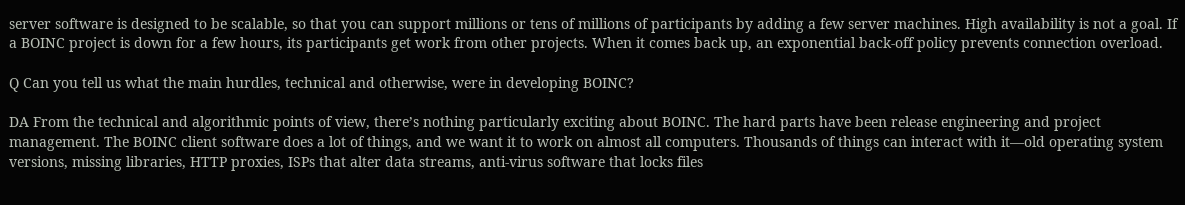server software is designed to be scalable, so that you can support millions or tens of millions of participants by adding a few server machines. High availability is not a goal. If a BOINC project is down for a few hours, its participants get work from other projects. When it comes back up, an exponential back-off policy prevents connection overload.

Q Can you tell us what the main hurdles, technical and otherwise, were in developing BOINC?

DA From the technical and algorithmic points of view, there’s nothing particularly exciting about BOINC. The hard parts have been release engineering and project management. The BOINC client software does a lot of things, and we want it to work on almost all computers. Thousands of things can interact with it—old operating system versions, missing libraries, HTTP proxies, ISPs that alter data streams, anti-virus software that locks files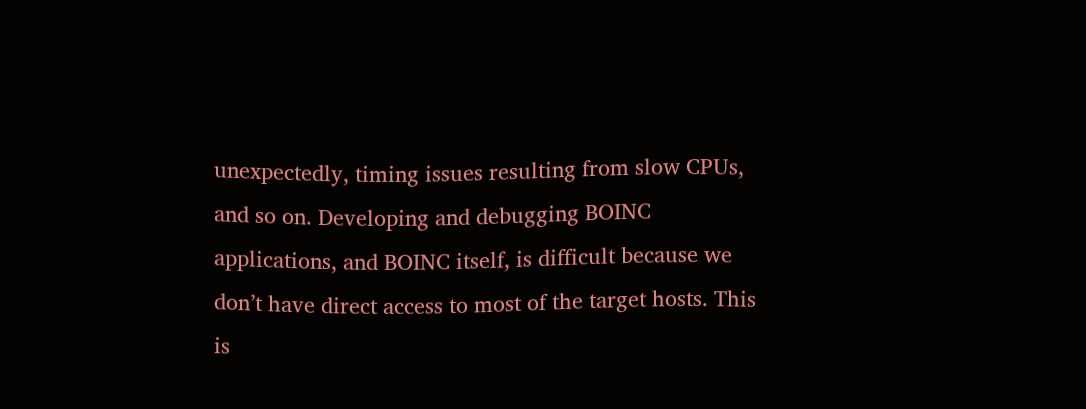unexpectedly, timing issues resulting from slow CPUs, and so on. Developing and debugging BOINC applications, and BOINC itself, is difficult because we don’t have direct access to most of the target hosts. This is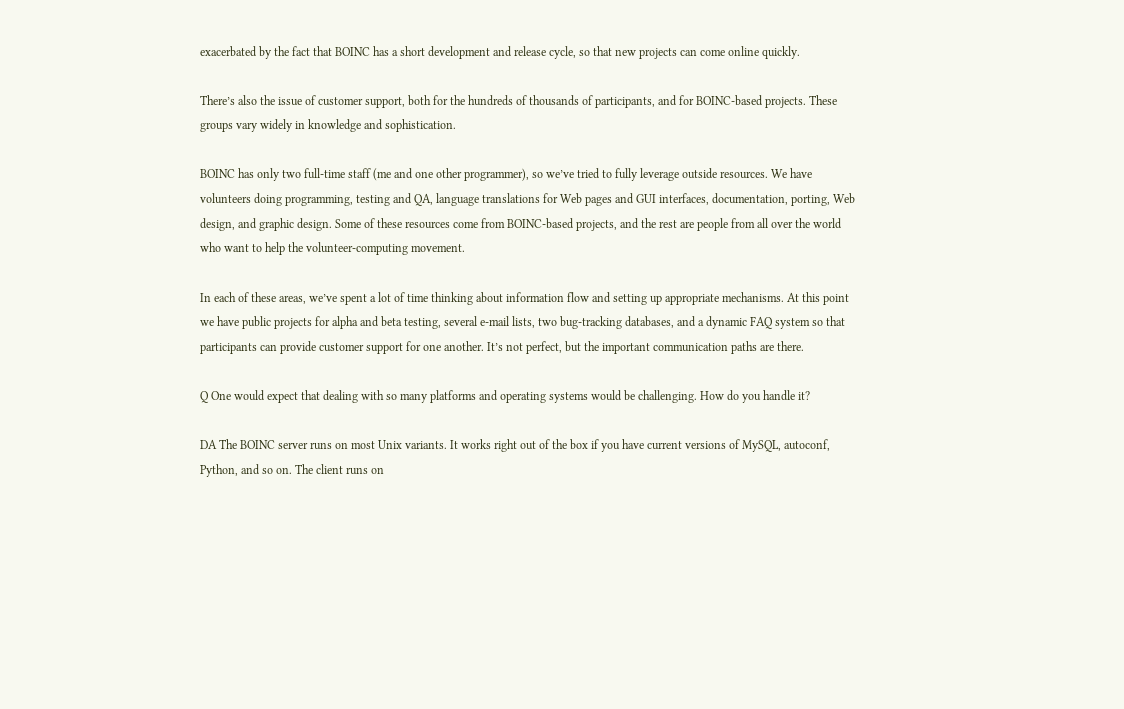exacerbated by the fact that BOINC has a short development and release cycle, so that new projects can come online quickly.

There’s also the issue of customer support, both for the hundreds of thousands of participants, and for BOINC-based projects. These groups vary widely in knowledge and sophistication.

BOINC has only two full-time staff (me and one other programmer), so we’ve tried to fully leverage outside resources. We have volunteers doing programming, testing and QA, language translations for Web pages and GUI interfaces, documentation, porting, Web design, and graphic design. Some of these resources come from BOINC-based projects, and the rest are people from all over the world who want to help the volunteer-computing movement.

In each of these areas, we’ve spent a lot of time thinking about information flow and setting up appropriate mechanisms. At this point we have public projects for alpha and beta testing, several e-mail lists, two bug-tracking databases, and a dynamic FAQ system so that participants can provide customer support for one another. It’s not perfect, but the important communication paths are there.

Q One would expect that dealing with so many platforms and operating systems would be challenging. How do you handle it?

DA The BOINC server runs on most Unix variants. It works right out of the box if you have current versions of MySQL, autoconf, Python, and so on. The client runs on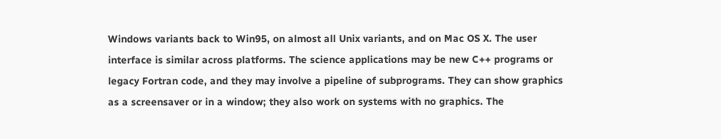Windows variants back to Win95, on almost all Unix variants, and on Mac OS X. The user interface is similar across platforms. The science applications may be new C++ programs or legacy Fortran code, and they may involve a pipeline of subprograms. They can show graphics as a screensaver or in a window; they also work on systems with no graphics. The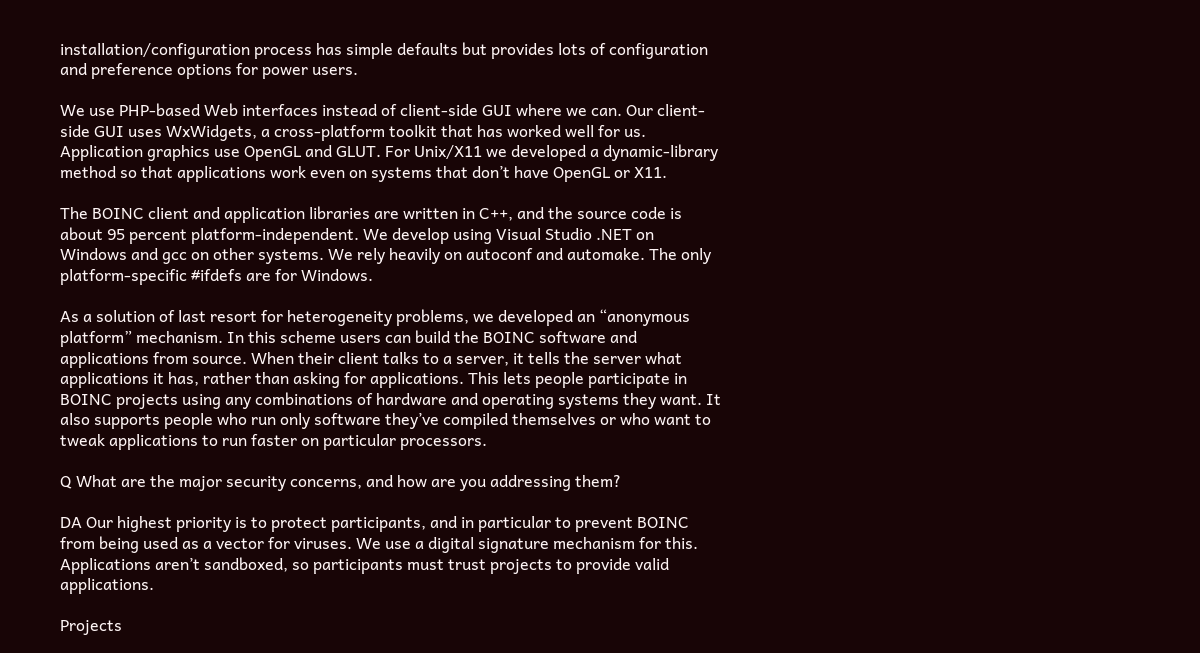installation/configuration process has simple defaults but provides lots of configuration and preference options for power users.

We use PHP-based Web interfaces instead of client-side GUI where we can. Our client-side GUI uses WxWidgets, a cross-platform toolkit that has worked well for us. Application graphics use OpenGL and GLUT. For Unix/X11 we developed a dynamic-library method so that applications work even on systems that don’t have OpenGL or X11.

The BOINC client and application libraries are written in C++, and the source code is about 95 percent platform-independent. We develop using Visual Studio .NET on Windows and gcc on other systems. We rely heavily on autoconf and automake. The only platform-specific #ifdefs are for Windows.

As a solution of last resort for heterogeneity problems, we developed an “anonymous platform” mechanism. In this scheme users can build the BOINC software and applications from source. When their client talks to a server, it tells the server what applications it has, rather than asking for applications. This lets people participate in BOINC projects using any combinations of hardware and operating systems they want. It also supports people who run only software they’ve compiled themselves or who want to tweak applications to run faster on particular processors.

Q What are the major security concerns, and how are you addressing them?

DA Our highest priority is to protect participants, and in particular to prevent BOINC from being used as a vector for viruses. We use a digital signature mechanism for this. Applications aren’t sandboxed, so participants must trust projects to provide valid applications.

Projects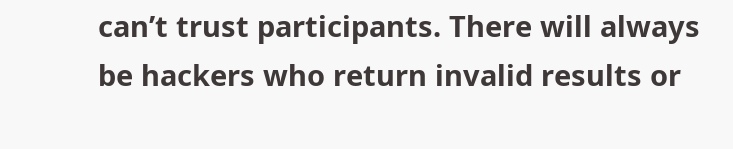can’t trust participants. There will always be hackers who return invalid results or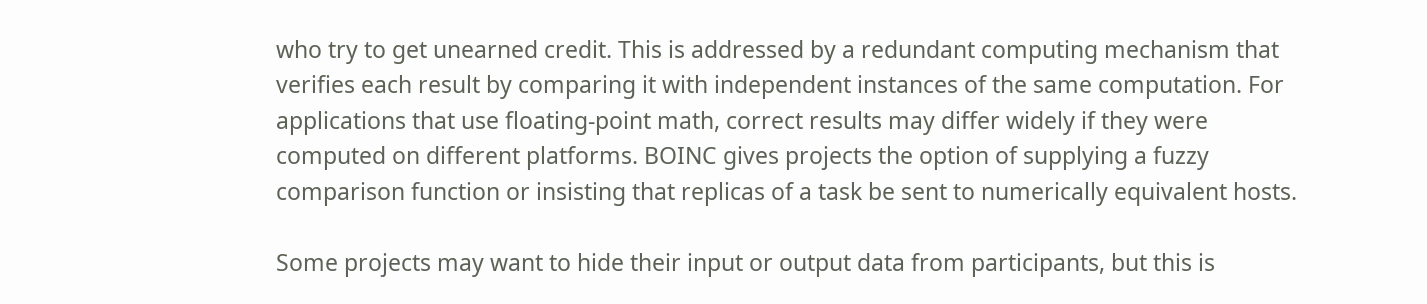who try to get unearned credit. This is addressed by a redundant computing mechanism that verifies each result by comparing it with independent instances of the same computation. For applications that use floating-point math, correct results may differ widely if they were computed on different platforms. BOINC gives projects the option of supplying a fuzzy comparison function or insisting that replicas of a task be sent to numerically equivalent hosts.

Some projects may want to hide their input or output data from participants, but this is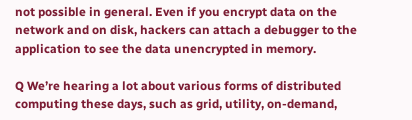not possible in general. Even if you encrypt data on the network and on disk, hackers can attach a debugger to the application to see the data unencrypted in memory.

Q We’re hearing a lot about various forms of distributed computing these days, such as grid, utility, on-demand,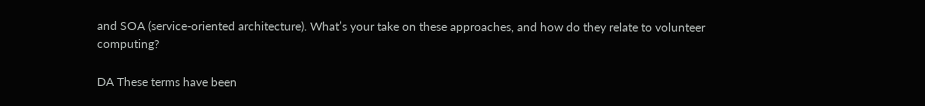and SOA (service-oriented architecture). What’s your take on these approaches, and how do they relate to volunteer computing?

DA These terms have been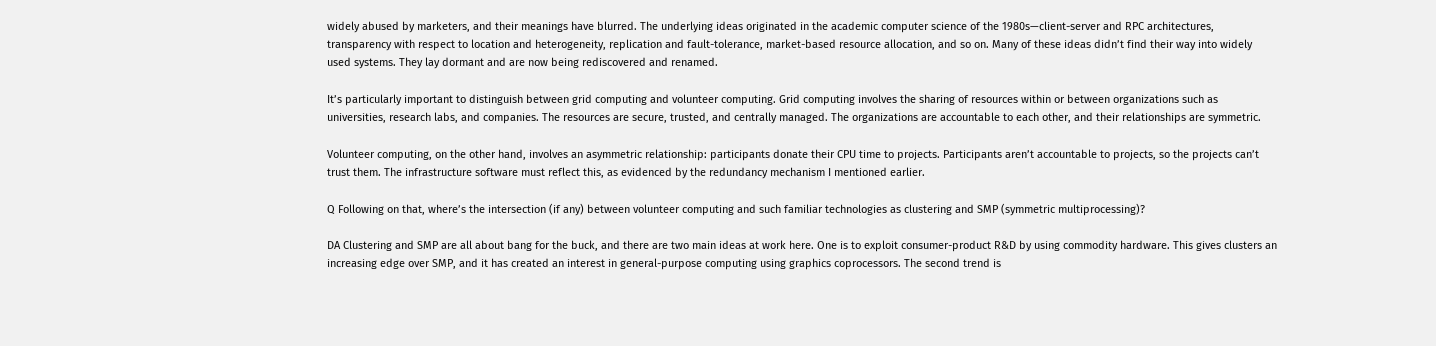widely abused by marketers, and their meanings have blurred. The underlying ideas originated in the academic computer science of the 1980s—client-server and RPC architectures, transparency with respect to location and heterogeneity, replication and fault-tolerance, market-based resource allocation, and so on. Many of these ideas didn’t find their way into widely used systems. They lay dormant and are now being rediscovered and renamed.

It’s particularly important to distinguish between grid computing and volunteer computing. Grid computing involves the sharing of resources within or between organizations such as universities, research labs, and companies. The resources are secure, trusted, and centrally managed. The organizations are accountable to each other, and their relationships are symmetric.

Volunteer computing, on the other hand, involves an asymmetric relationship: participants donate their CPU time to projects. Participants aren’t accountable to projects, so the projects can’t trust them. The infrastructure software must reflect this, as evidenced by the redundancy mechanism I mentioned earlier.

Q Following on that, where’s the intersection (if any) between volunteer computing and such familiar technologies as clustering and SMP (symmetric multiprocessing)?

DA Clustering and SMP are all about bang for the buck, and there are two main ideas at work here. One is to exploit consumer-product R&D by using commodity hardware. This gives clusters an increasing edge over SMP, and it has created an interest in general-purpose computing using graphics coprocessors. The second trend is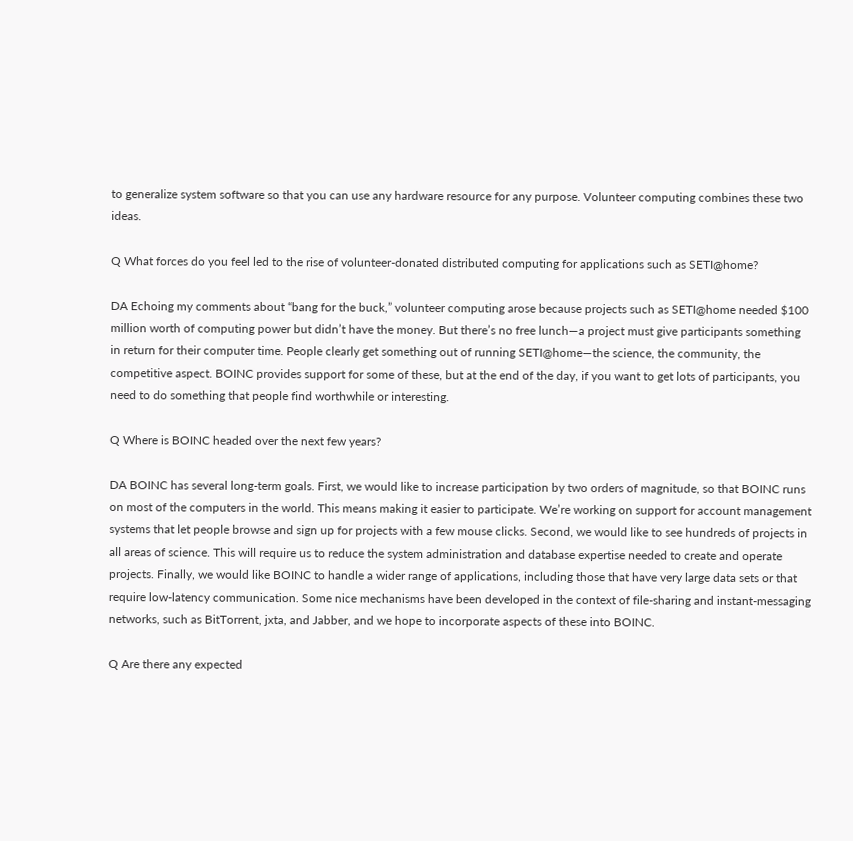to generalize system software so that you can use any hardware resource for any purpose. Volunteer computing combines these two ideas.

Q What forces do you feel led to the rise of volunteer-donated distributed computing for applications such as SETI@home?

DA Echoing my comments about “bang for the buck,” volunteer computing arose because projects such as SETI@home needed $100 million worth of computing power but didn’t have the money. But there’s no free lunch—a project must give participants something in return for their computer time. People clearly get something out of running SETI@home—the science, the community, the competitive aspect. BOINC provides support for some of these, but at the end of the day, if you want to get lots of participants, you need to do something that people find worthwhile or interesting.

Q Where is BOINC headed over the next few years?

DA BOINC has several long-term goals. First, we would like to increase participation by two orders of magnitude, so that BOINC runs on most of the computers in the world. This means making it easier to participate. We’re working on support for account management systems that let people browse and sign up for projects with a few mouse clicks. Second, we would like to see hundreds of projects in all areas of science. This will require us to reduce the system administration and database expertise needed to create and operate projects. Finally, we would like BOINC to handle a wider range of applications, including those that have very large data sets or that require low-latency communication. Some nice mechanisms have been developed in the context of file-sharing and instant-messaging networks, such as BitTorrent, jxta, and Jabber, and we hope to incorporate aspects of these into BOINC.

Q Are there any expected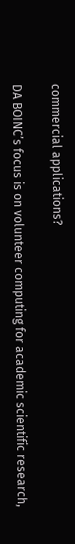commercial applications?

DA BOINC’s focus is on volunteer computing for academic scientific research,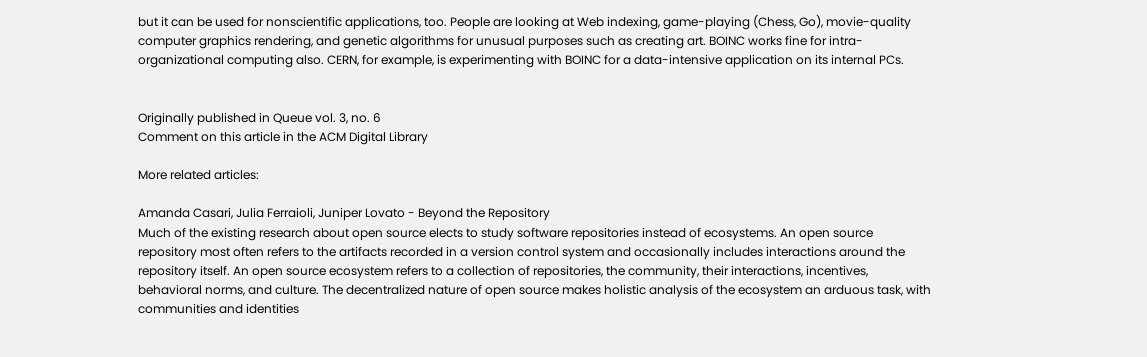but it can be used for nonscientific applications, too. People are looking at Web indexing, game-playing (Chess, Go), movie-quality computer graphics rendering, and genetic algorithms for unusual purposes such as creating art. BOINC works fine for intra-organizational computing also. CERN, for example, is experimenting with BOINC for a data-intensive application on its internal PCs.


Originally published in Queue vol. 3, no. 6
Comment on this article in the ACM Digital Library

More related articles:

Amanda Casari, Julia Ferraioli, Juniper Lovato - Beyond the Repository
Much of the existing research about open source elects to study software repositories instead of ecosystems. An open source repository most often refers to the artifacts recorded in a version control system and occasionally includes interactions around the repository itself. An open source ecosystem refers to a collection of repositories, the community, their interactions, incentives, behavioral norms, and culture. The decentralized nature of open source makes holistic analysis of the ecosystem an arduous task, with communities and identities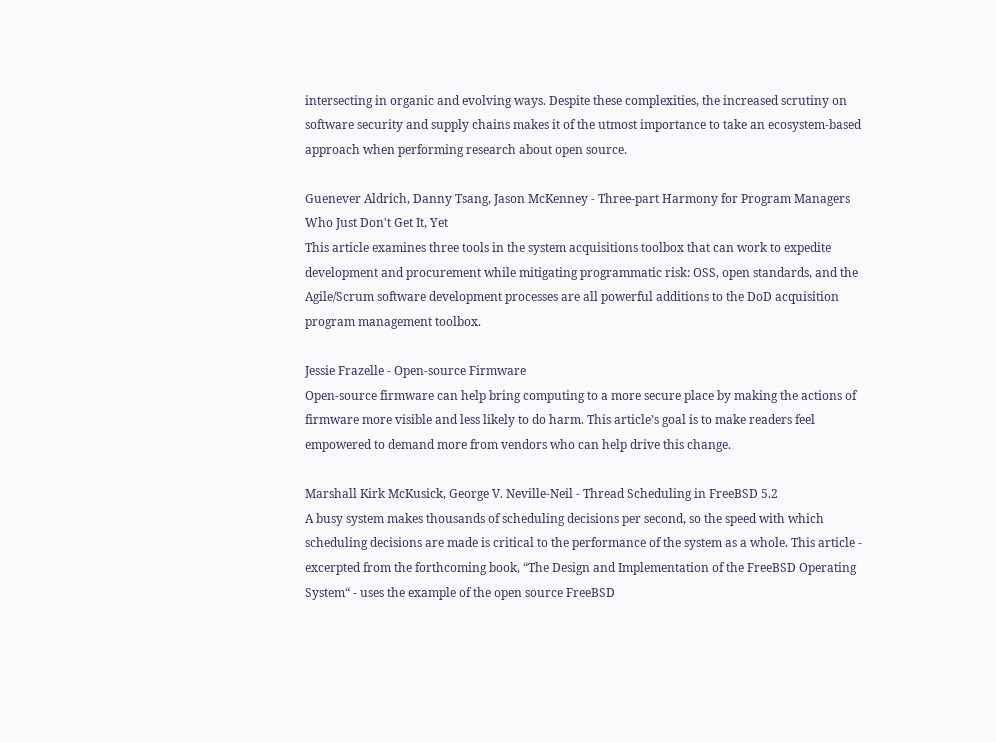intersecting in organic and evolving ways. Despite these complexities, the increased scrutiny on software security and supply chains makes it of the utmost importance to take an ecosystem-based approach when performing research about open source.

Guenever Aldrich, Danny Tsang, Jason McKenney - Three-part Harmony for Program Managers Who Just Don't Get It, Yet
This article examines three tools in the system acquisitions toolbox that can work to expedite development and procurement while mitigating programmatic risk: OSS, open standards, and the Agile/Scrum software development processes are all powerful additions to the DoD acquisition program management toolbox.

Jessie Frazelle - Open-source Firmware
Open-source firmware can help bring computing to a more secure place by making the actions of firmware more visible and less likely to do harm. This article’s goal is to make readers feel empowered to demand more from vendors who can help drive this change.

Marshall Kirk McKusick, George V. Neville-Neil - Thread Scheduling in FreeBSD 5.2
A busy system makes thousands of scheduling decisions per second, so the speed with which scheduling decisions are made is critical to the performance of the system as a whole. This article - excerpted from the forthcoming book, “The Design and Implementation of the FreeBSD Operating System“ - uses the example of the open source FreeBSD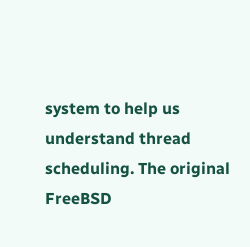system to help us understand thread scheduling. The original FreeBSD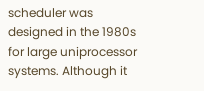scheduler was designed in the 1980s for large uniprocessor systems. Although it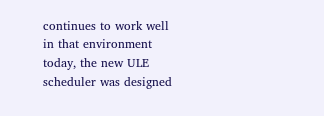continues to work well in that environment today, the new ULE scheduler was designed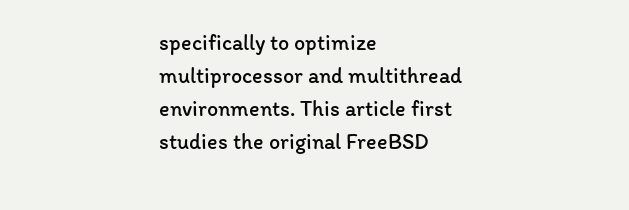specifically to optimize multiprocessor and multithread environments. This article first studies the original FreeBSD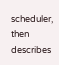scheduler, then describes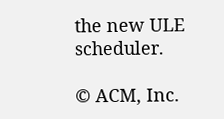the new ULE scheduler.

© ACM, Inc.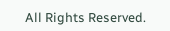All Rights Reserved.